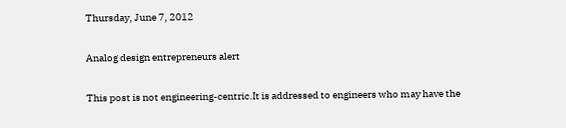Thursday, June 7, 2012

Analog design entrepreneurs alert

This post is not engineering-centric.It is addressed to engineers who may have the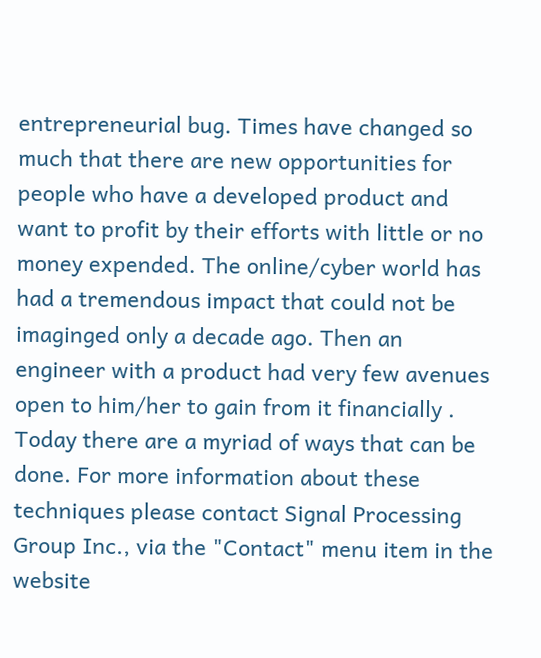entrepreneurial bug. Times have changed so much that there are new opportunities for people who have a developed product and want to profit by their efforts with little or no money expended. The online/cyber world has had a tremendous impact that could not be imaginged only a decade ago. Then an engineer with a product had very few avenues open to him/her to gain from it financially . Today there are a myriad of ways that can be done. For more information about these techniques please contact Signal Processing Group Inc., via the "Contact" menu item in the website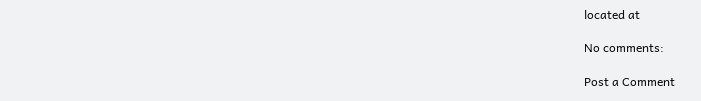located at

No comments:

Post a Comment